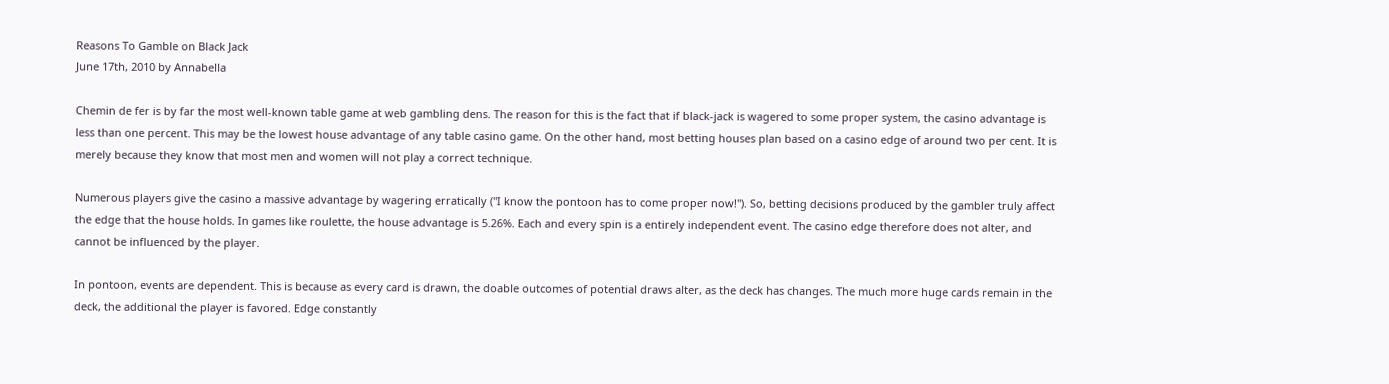Reasons To Gamble on Black Jack
June 17th, 2010 by Annabella

Chemin de fer is by far the most well-known table game at web gambling dens. The reason for this is the fact that if black-jack is wagered to some proper system, the casino advantage is less than one percent. This may be the lowest house advantage of any table casino game. On the other hand, most betting houses plan based on a casino edge of around two per cent. It is merely because they know that most men and women will not play a correct technique.

Numerous players give the casino a massive advantage by wagering erratically ("I know the pontoon has to come proper now!"). So, betting decisions produced by the gambler truly affect the edge that the house holds. In games like roulette, the house advantage is 5.26%. Each and every spin is a entirely independent event. The casino edge therefore does not alter, and cannot be influenced by the player.

In pontoon, events are dependent. This is because as every card is drawn, the doable outcomes of potential draws alter, as the deck has changes. The much more huge cards remain in the deck, the additional the player is favored. Edge constantly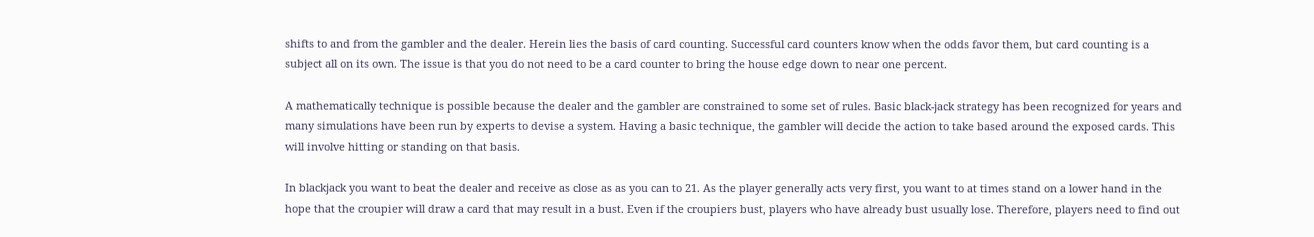shifts to and from the gambler and the dealer. Herein lies the basis of card counting. Successful card counters know when the odds favor them, but card counting is a subject all on its own. The issue is that you do not need to be a card counter to bring the house edge down to near one percent.

A mathematically technique is possible because the dealer and the gambler are constrained to some set of rules. Basic black-jack strategy has been recognized for years and many simulations have been run by experts to devise a system. Having a basic technique, the gambler will decide the action to take based around the exposed cards. This will involve hitting or standing on that basis.

In blackjack you want to beat the dealer and receive as close as as you can to 21. As the player generally acts very first, you want to at times stand on a lower hand in the hope that the croupier will draw a card that may result in a bust. Even if the croupiers bust, players who have already bust usually lose. Therefore, players need to find out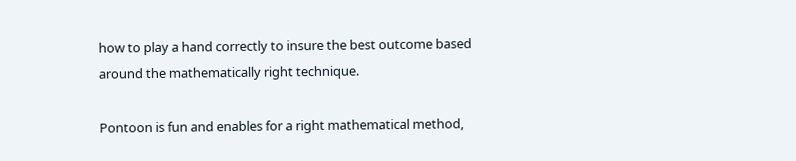how to play a hand correctly to insure the best outcome based around the mathematically right technique.

Pontoon is fun and enables for a right mathematical method,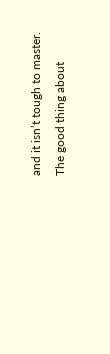and it isn’t tough to master. The good thing about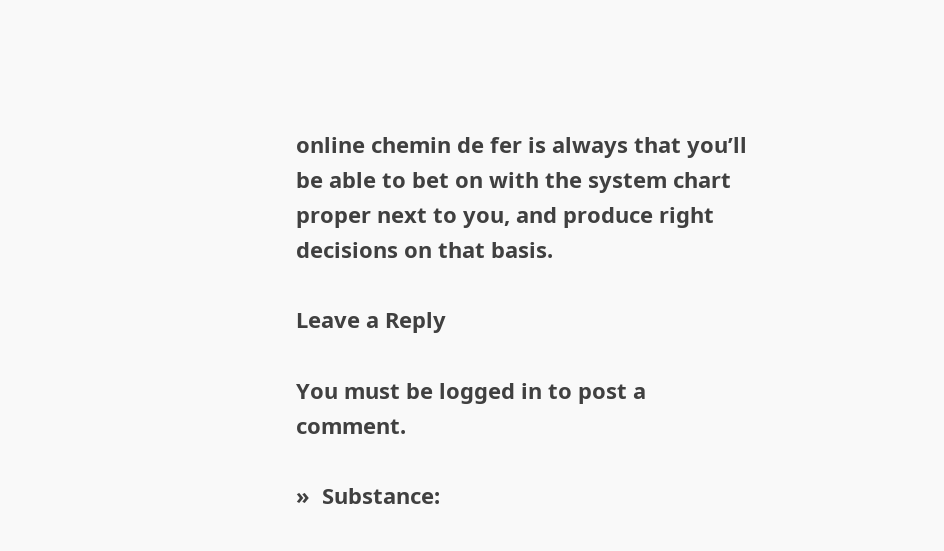online chemin de fer is always that you’ll be able to bet on with the system chart proper next to you, and produce right decisions on that basis.

Leave a Reply

You must be logged in to post a comment.

»  Substance: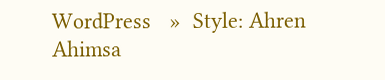WordPress   »  Style: Ahren Ahimsa